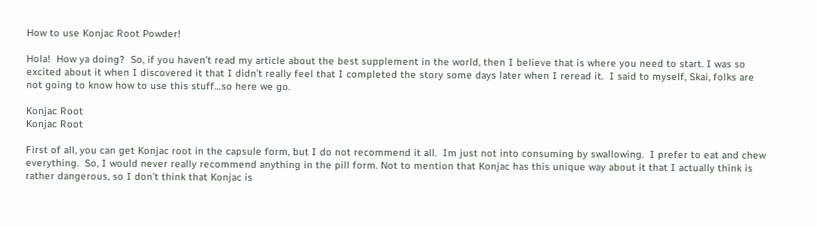How to use Konjac Root Powder!

Hola!  How ya doing?  So, if you haven’t read my article about the best supplement in the world, then I believe that is where you need to start. I was so excited about it when I discovered it that I didn’t really feel that I completed the story some days later when I reread it.  I said to myself, Skai, folks are not going to know how to use this stuff…so here we go.

Konjac Root
Konjac Root

First of all, you can get Konjac root in the capsule form, but I do not recommend it all.  Im just not into consuming by swallowing.  I prefer to eat and chew everything.  So, I would never really recommend anything in the pill form. Not to mention that Konjac has this unique way about it that I actually think is rather dangerous, so I don’t think that Konjac is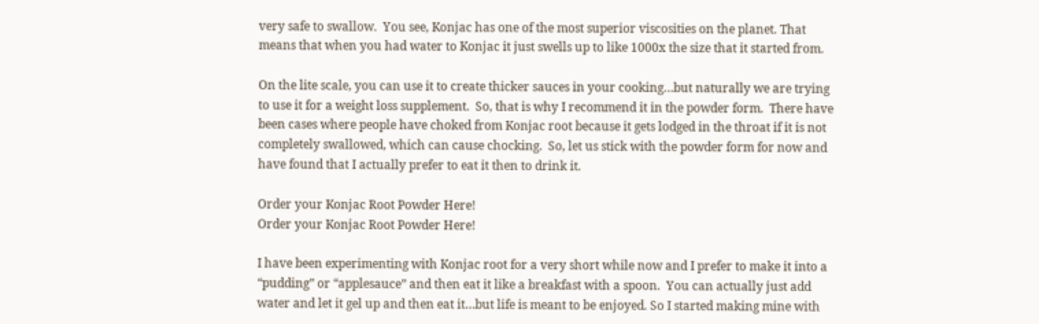very safe to swallow.  You see, Konjac has one of the most superior viscosities on the planet. That means that when you had water to Konjac it just swells up to like 1000x the size that it started from.

On the lite scale, you can use it to create thicker sauces in your cooking…but naturally we are trying to use it for a weight loss supplement.  So, that is why I recommend it in the powder form.  There have been cases where people have choked from Konjac root because it gets lodged in the throat if it is not completely swallowed, which can cause chocking.  So, let us stick with the powder form for now and have found that I actually prefer to eat it then to drink it.

Order your Konjac Root Powder Here!
Order your Konjac Root Powder Here!

I have been experimenting with Konjac root for a very short while now and I prefer to make it into a “pudding” or “applesauce” and then eat it like a breakfast with a spoon.  You can actually just add water and let it gel up and then eat it…but life is meant to be enjoyed. So I started making mine with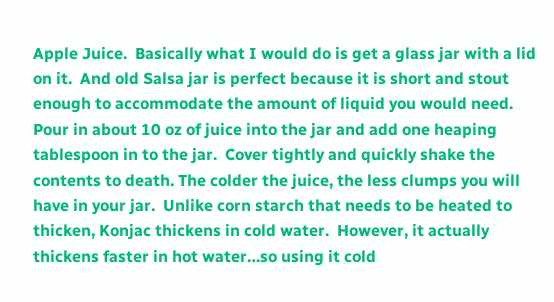Apple Juice.  Basically what I would do is get a glass jar with a lid on it.  And old Salsa jar is perfect because it is short and stout enough to accommodate the amount of liquid you would need.  Pour in about 10 oz of juice into the jar and add one heaping tablespoon in to the jar.  Cover tightly and quickly shake the contents to death. The colder the juice, the less clumps you will have in your jar.  Unlike corn starch that needs to be heated to thicken, Konjac thickens in cold water.  However, it actually thickens faster in hot water…so using it cold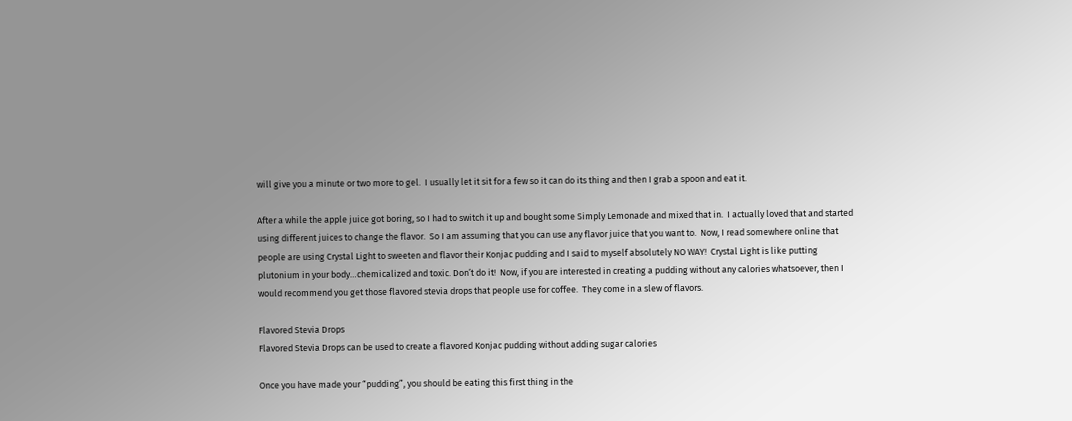will give you a minute or two more to gel.  I usually let it sit for a few so it can do its thing and then I grab a spoon and eat it.

After a while the apple juice got boring, so I had to switch it up and bought some Simply Lemonade and mixed that in.  I actually loved that and started using different juices to change the flavor.  So I am assuming that you can use any flavor juice that you want to.  Now, I read somewhere online that people are using Crystal Light to sweeten and flavor their Konjac pudding and I said to myself absolutely NO WAY!  Crystal Light is like putting plutonium in your body…chemicalized and toxic. Don’t do it!  Now, if you are interested in creating a pudding without any calories whatsoever, then I would recommend you get those flavored stevia drops that people use for coffee.  They come in a slew of flavors.

Flavored Stevia Drops
Flavored Stevia Drops can be used to create a flavored Konjac pudding without adding sugar calories

Once you have made your “pudding”, you should be eating this first thing in the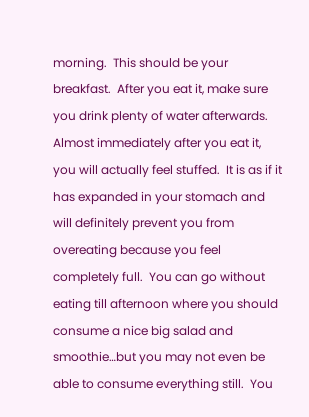morning.  This should be your breakfast.  After you eat it, make sure you drink plenty of water afterwards.  Almost immediately after you eat it, you will actually feel stuffed.  It is as if it has expanded in your stomach and will definitely prevent you from overeating because you feel completely full.  You can go without eating till afternoon where you should consume a nice big salad and smoothie…but you may not even be able to consume everything still.  You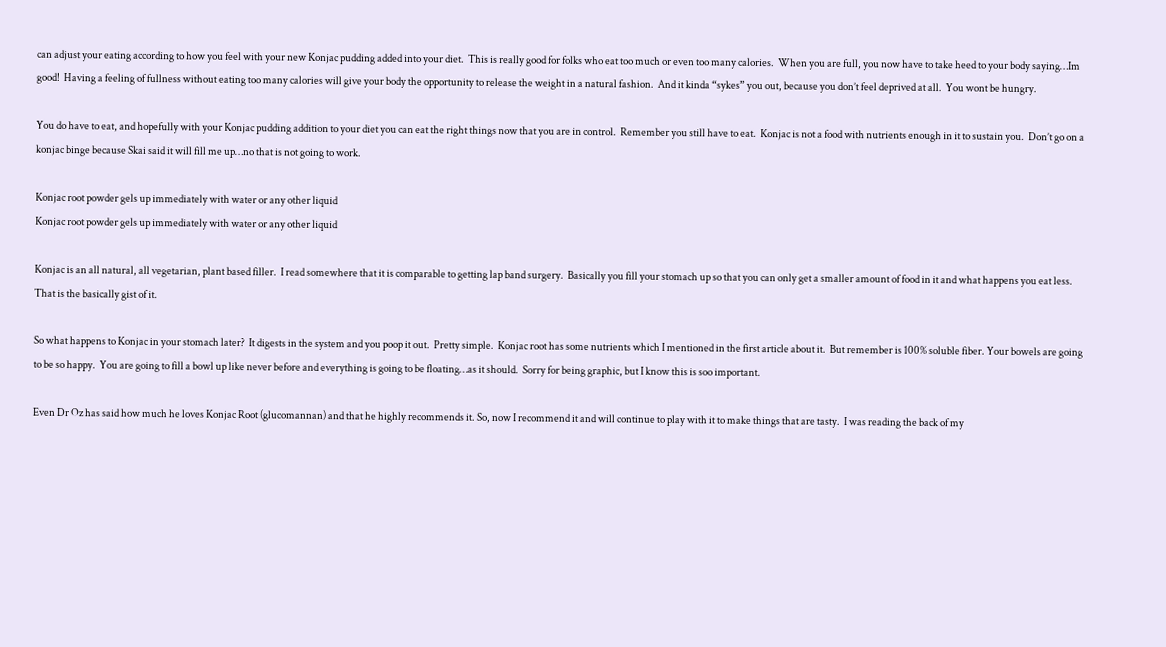can adjust your eating according to how you feel with your new Konjac pudding added into your diet.  This is really good for folks who eat too much or even too many calories.  When you are full, you now have to take heed to your body saying…Im good!  Having a feeling of fullness without eating too many calories will give your body the opportunity to release the weight in a natural fashion.  And it kinda “sykes” you out, because you don’t feel deprived at all.  You wont be hungry.

You do have to eat, and hopefully with your Konjac pudding addition to your diet you can eat the right things now that you are in control.  Remember you still have to eat.  Konjac is not a food with nutrients enough in it to sustain you.  Don’t go on a konjac binge because Skai said it will fill me up…no that is not going to work.

Konjac root powder gels up immediately with water or any other liquid
Konjac root powder gels up immediately with water or any other liquid

Konjac is an all natural, all vegetarian, plant based filler.  I read somewhere that it is comparable to getting lap band surgery.  Basically you fill your stomach up so that you can only get a smaller amount of food in it and what happens you eat less.  That is the basically gist of it.

So what happens to Konjac in your stomach later?  It digests in the system and you poop it out.  Pretty simple.  Konjac root has some nutrients which I mentioned in the first article about it.  But remember is 100% soluble fiber. Your bowels are going to be so happy.  You are going to fill a bowl up like never before and everything is going to be floating…as it should.  Sorry for being graphic, but I know this is soo important.

Even Dr Oz has said how much he loves Konjac Root (glucomannan) and that he highly recommends it. So, now I recommend it and will continue to play with it to make things that are tasty.  I was reading the back of my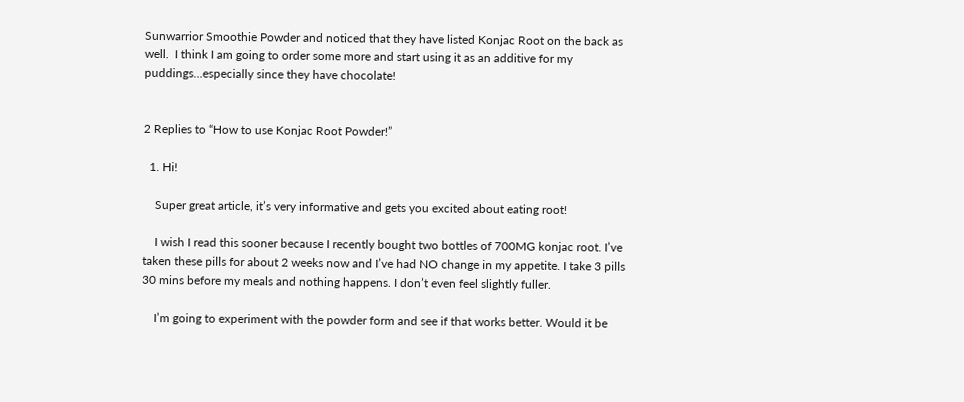Sunwarrior Smoothie Powder and noticed that they have listed Konjac Root on the back as well.  I think I am going to order some more and start using it as an additive for my puddings…especially since they have chocolate!


2 Replies to “How to use Konjac Root Powder!”

  1. Hi!

    Super great article, it’s very informative and gets you excited about eating root!

    I wish I read this sooner because I recently bought two bottles of 700MG konjac root. I’ve taken these pills for about 2 weeks now and I’ve had NO change in my appetite. I take 3 pills 30 mins before my meals and nothing happens. I don’t even feel slightly fuller.

    I’m going to experiment with the powder form and see if that works better. Would it be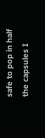safe to pop in half the capsules I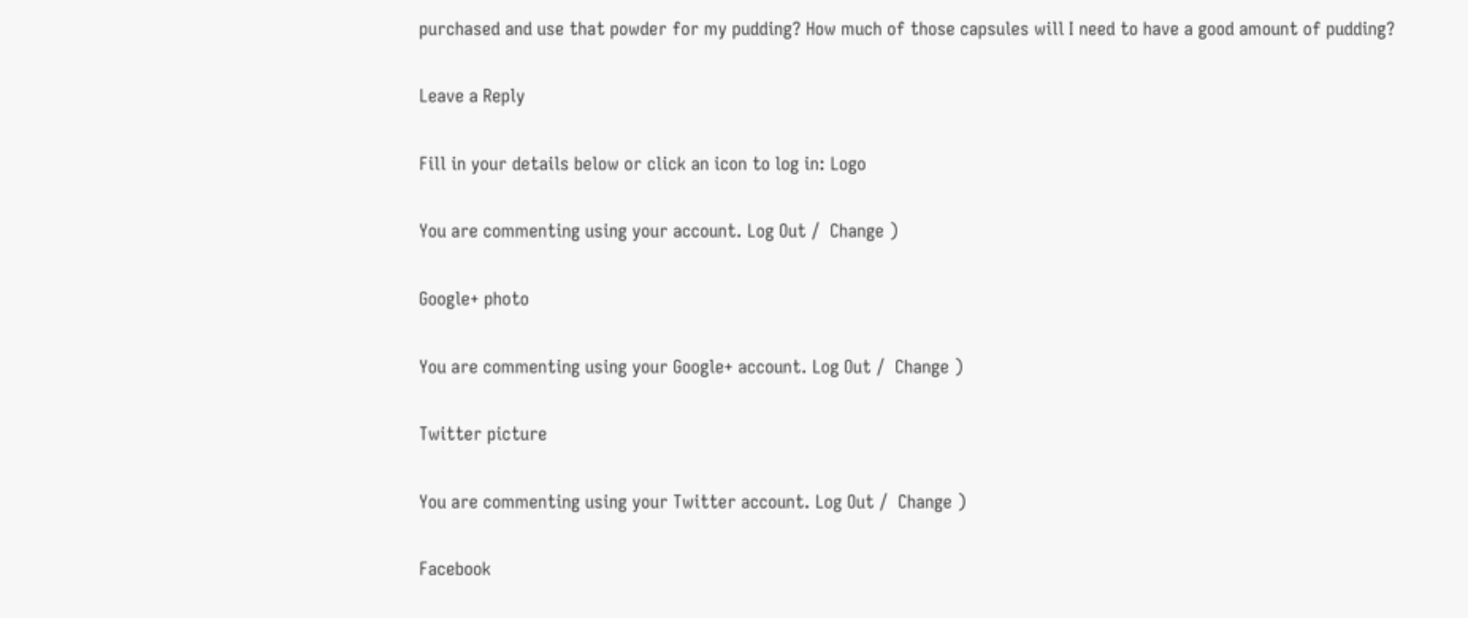purchased and use that powder for my pudding? How much of those capsules will I need to have a good amount of pudding?

Leave a Reply

Fill in your details below or click an icon to log in: Logo

You are commenting using your account. Log Out /  Change )

Google+ photo

You are commenting using your Google+ account. Log Out /  Change )

Twitter picture

You are commenting using your Twitter account. Log Out /  Change )

Facebook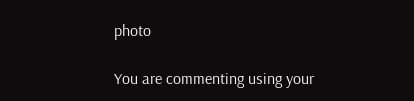photo

You are commenting using your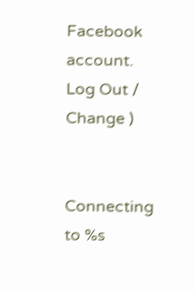Facebook account. Log Out /  Change )


Connecting to %s